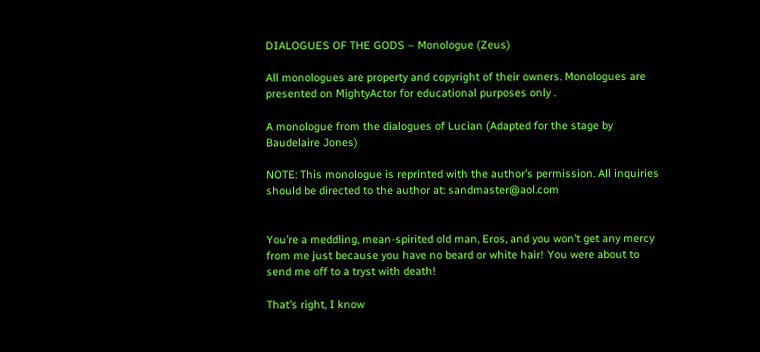DIALOGUES OF THE GODS – Monologue (Zeus)

All monologues are property and copyright of their owners. Monologues are presented on MightyActor for educational purposes only .

A monologue from the dialogues of Lucian (Adapted for the stage by Baudelaire Jones)

NOTE: This monologue is reprinted with the author’s permission. All inquiries should be directed to the author at: sandmaster@aol.com


You’re a meddling, mean-spirited old man, Eros, and you won’t get any mercy from me just because you have no beard or white hair! You were about to send me off to a tryst with death!

That’s right, I know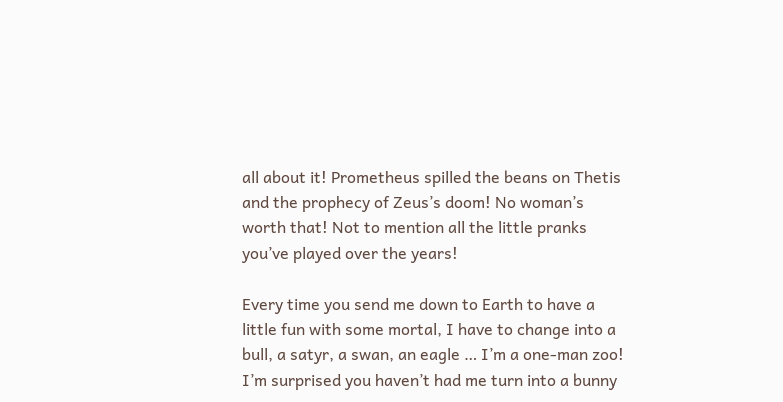all about it! Prometheus spilled the beans on Thetis and the prophecy of Zeus’s doom! No woman’s worth that! Not to mention all the little pranks you’ve played over the years!

Every time you send me down to Earth to have a little fun with some mortal, I have to change into a bull, a satyr, a swan, an eagle … I’m a one-man zoo! I’m surprised you haven’t had me turn into a bunny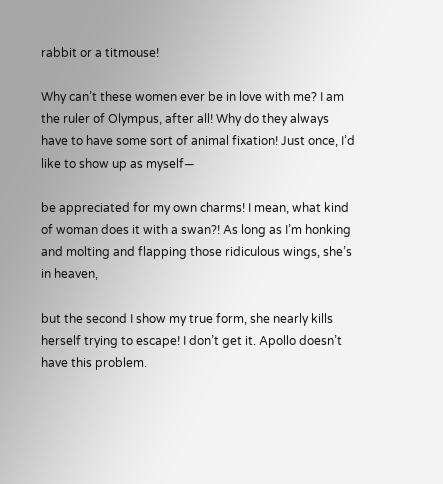rabbit or a titmouse!

Why can’t these women ever be in love with me? I am the ruler of Olympus, after all! Why do they always have to have some sort of animal fixation! Just once, I’d like to show up as myself—

be appreciated for my own charms! I mean, what kind of woman does it with a swan?! As long as I’m honking and molting and flapping those ridiculous wings, she’s in heaven,

but the second I show my true form, she nearly kills herself trying to escape! I don’t get it. Apollo doesn’t have this problem.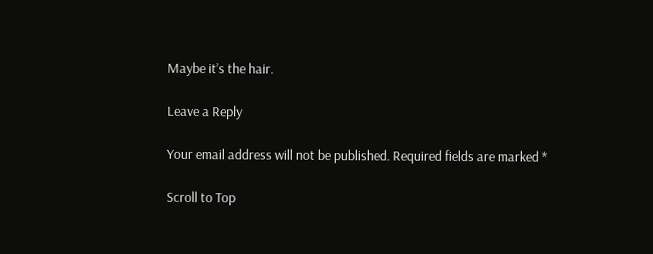Maybe it’s the hair.

Leave a Reply

Your email address will not be published. Required fields are marked *

Scroll to Top